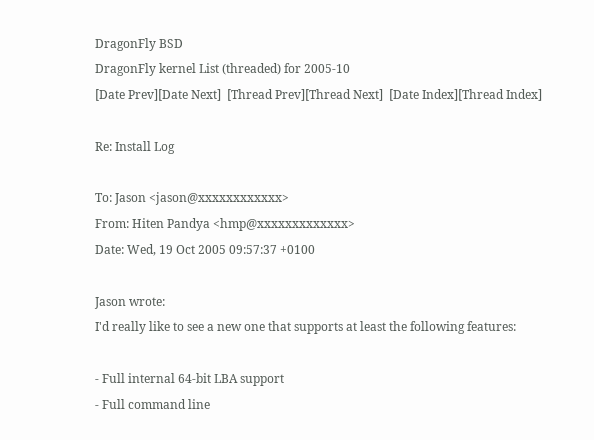DragonFly BSD
DragonFly kernel List (threaded) for 2005-10
[Date Prev][Date Next]  [Thread Prev][Thread Next]  [Date Index][Thread Index]

Re: Install Log

To: Jason <jason@xxxxxxxxxxxx>
From: Hiten Pandya <hmp@xxxxxxxxxxxxx>
Date: Wed, 19 Oct 2005 09:57:37 +0100

Jason wrote:
I'd really like to see a new one that supports at least the following features:

- Full internal 64-bit LBA support
- Full command line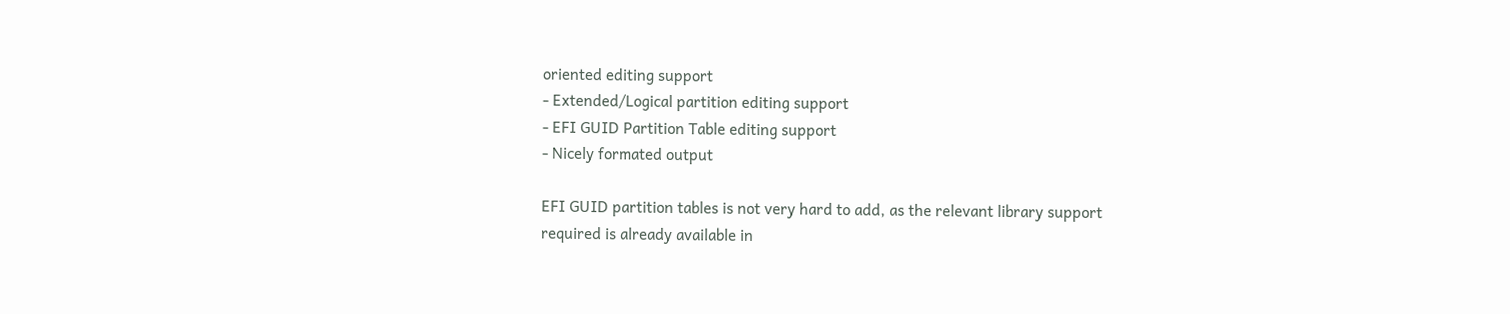oriented editing support
- Extended/Logical partition editing support
- EFI GUID Partition Table editing support
- Nicely formated output

EFI GUID partition tables is not very hard to add, as the relevant library support
required is already available in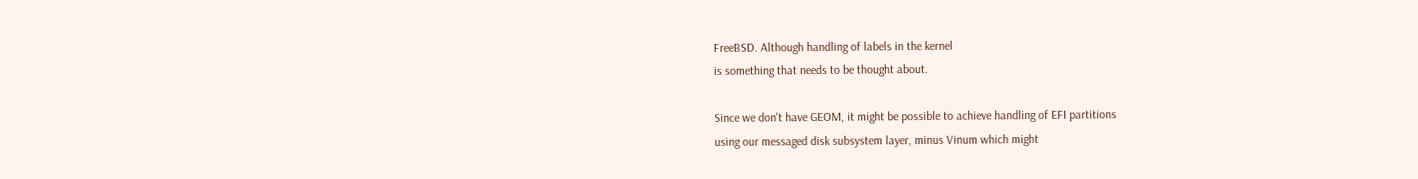FreeBSD. Although handling of labels in the kernel
is something that needs to be thought about.

Since we don't have GEOM, it might be possible to achieve handling of EFI partitions
using our messaged disk subsystem layer, minus Vinum which might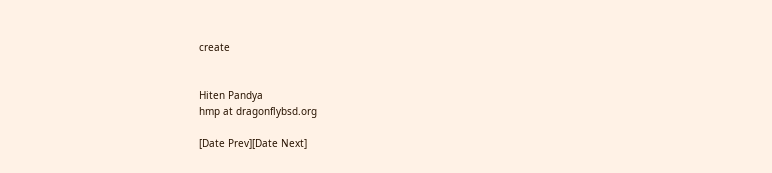create


Hiten Pandya
hmp at dragonflybsd.org

[Date Prev][Date Next]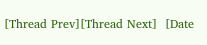[Thread Prev][Thread Next]  [Date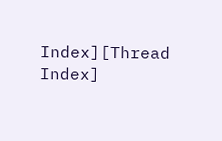Index][Thread Index]